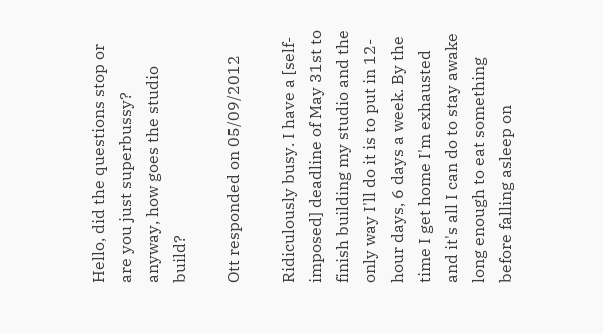Hello, did the questions stop or are you just superbussy?
anyway, how goes the studio build?

Ott responded on 05/09/2012

Ridiculously busy. I have a [self-imposed] deadline of May 31st to finish building my studio and the only way I'll do it is to put in 12-hour days, 6 days a week. By the time I get home I'm exhausted and it's all I can do to stay awake long enough to eat something before falling asleep on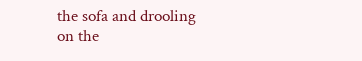the sofa and drooling on the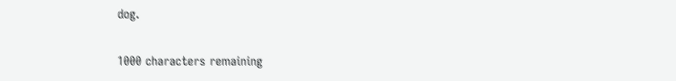dog.

1000 characters remaining